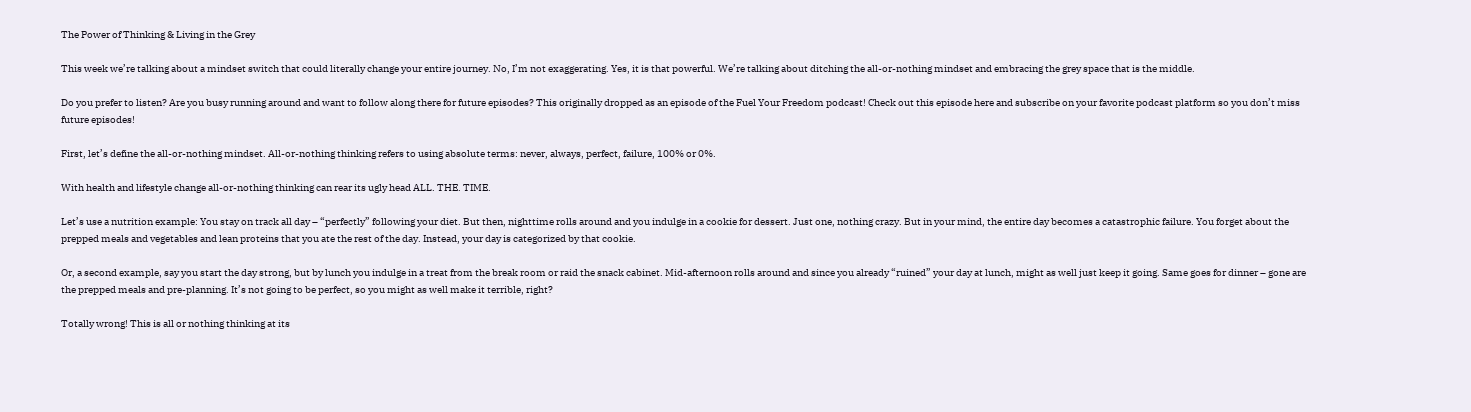The Power of Thinking & Living in the Grey

This week we’re talking about a mindset switch that could literally change your entire journey. No, I’m not exaggerating. Yes, it is that powerful. We’re talking about ditching the all-or-nothing mindset and embracing the grey space that is the middle.

Do you prefer to listen? Are you busy running around and want to follow along there for future episodes? This originally dropped as an episode of the Fuel Your Freedom podcast! Check out this episode here and subscribe on your favorite podcast platform so you don’t miss future episodes!

First, let’s define the all-or-nothing mindset. All-or-nothing thinking refers to using absolute terms: never, always, perfect, failure, 100% or 0%.

With health and lifestyle change all-or-nothing thinking can rear its ugly head ALL. THE. TIME.

Let’s use a nutrition example: You stay on track all day – “perfectly” following your diet. But then, nighttime rolls around and you indulge in a cookie for dessert. Just one, nothing crazy. But in your mind, the entire day becomes a catastrophic failure. You forget about the prepped meals and vegetables and lean proteins that you ate the rest of the day. Instead, your day is categorized by that cookie.

Or, a second example, say you start the day strong, but by lunch you indulge in a treat from the break room or raid the snack cabinet. Mid-afternoon rolls around and since you already “ruined” your day at lunch, might as well just keep it going. Same goes for dinner – gone are the prepped meals and pre-planning. It’s not going to be perfect, so you might as well make it terrible, right?

Totally wrong! This is all or nothing thinking at its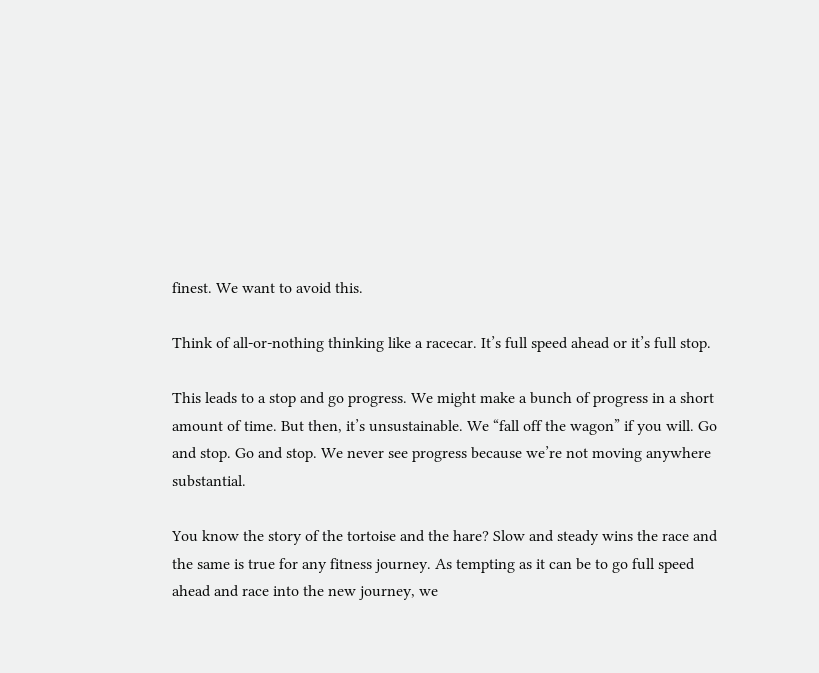finest. We want to avoid this.

Think of all-or-nothing thinking like a racecar. It’s full speed ahead or it’s full stop.

This leads to a stop and go progress. We might make a bunch of progress in a short amount of time. But then, it’s unsustainable. We “fall off the wagon” if you will. Go and stop. Go and stop. We never see progress because we’re not moving anywhere substantial.

You know the story of the tortoise and the hare? Slow and steady wins the race and the same is true for any fitness journey. As tempting as it can be to go full speed ahead and race into the new journey, we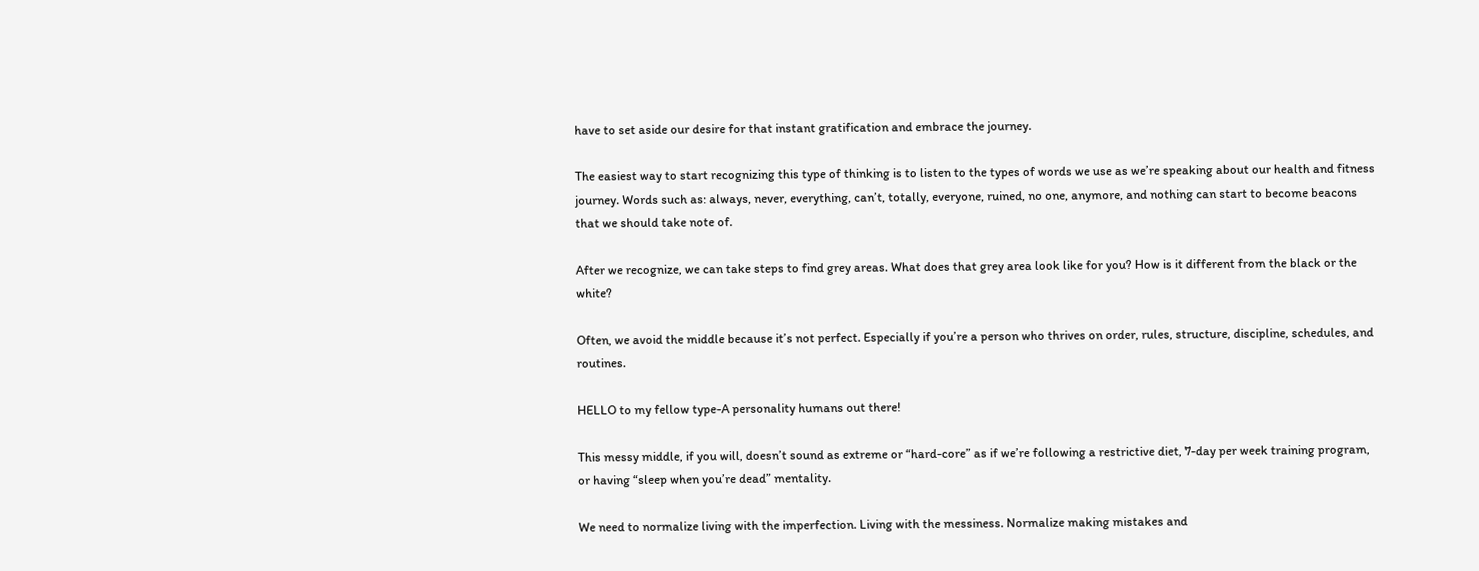have to set aside our desire for that instant gratification and embrace the journey.

The easiest way to start recognizing this type of thinking is to listen to the types of words we use as we’re speaking about our health and fitness journey. Words such as: always, never, everything, can’t, totally, everyone, ruined, no one, anymore, and nothing can start to become beacons that we should take note of.

After we recognize, we can take steps to find grey areas. What does that grey area look like for you? How is it different from the black or the white?

Often, we avoid the middle because it’s not perfect. Especially if you’re a person who thrives on order, rules, structure, discipline, schedules, and routines.

HELLO to my fellow type-A personality humans out there!

This messy middle, if you will, doesn’t sound as extreme or “hard-core” as if we’re following a restrictive diet, 7-day per week training program, or having “sleep when you’re dead” mentality.

We need to normalize living with the imperfection. Living with the messiness. Normalize making mistakes and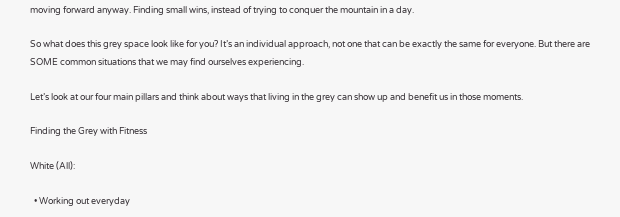moving forward anyway. Finding small wins, instead of trying to conquer the mountain in a day.

So what does this grey space look like for you? It’s an individual approach, not one that can be exactly the same for everyone. But there are SOME common situations that we may find ourselves experiencing.

Let’s look at our four main pillars and think about ways that living in the grey can show up and benefit us in those moments.

Finding the Grey with Fitness

White (All):

  • Working out everyday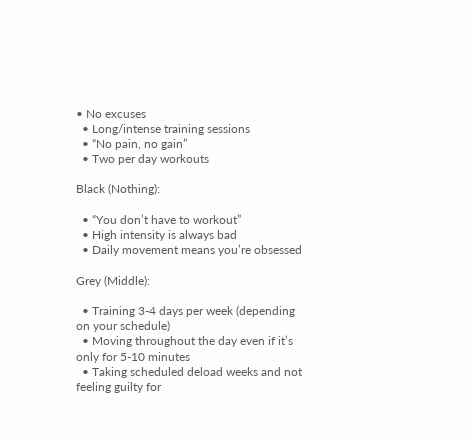• No excuses
  • Long/intense training sessions
  • “No pain, no gain”
  • Two per day workouts

Black (Nothing):

  • “You don’t have to workout”
  • High intensity is always bad
  • Daily movement means you’re obsessed

Grey (Middle):

  • Training 3-4 days per week (depending on your schedule)
  • Moving throughout the day even if it’s only for 5-10 minutes
  • Taking scheduled deload weeks and not feeling guilty for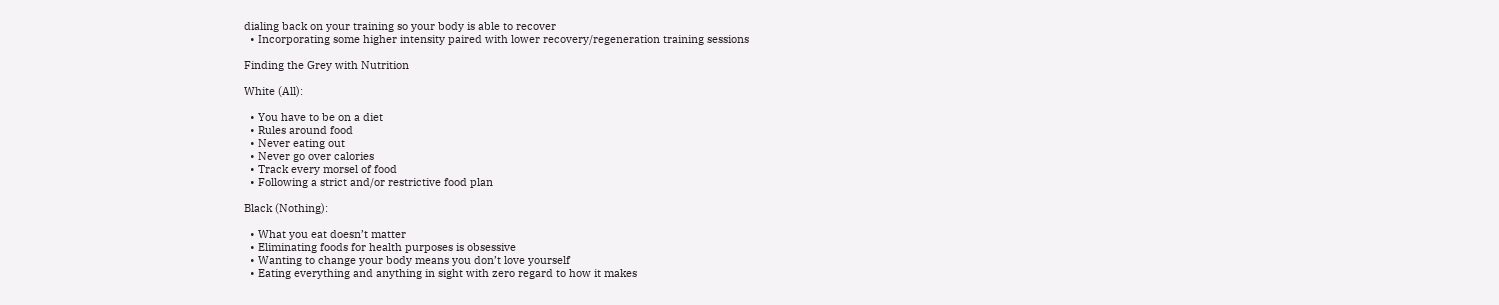dialing back on your training so your body is able to recover
  • Incorporating some higher intensity paired with lower recovery/regeneration training sessions

Finding the Grey with Nutrition

White (All):

  • You have to be on a diet
  • Rules around food
  • Never eating out
  • Never go over calories
  • Track every morsel of food
  • Following a strict and/or restrictive food plan

Black (Nothing):

  • What you eat doesn’t matter
  • Eliminating foods for health purposes is obsessive
  • Wanting to change your body means you don’t love yourself
  • Eating everything and anything in sight with zero regard to how it makes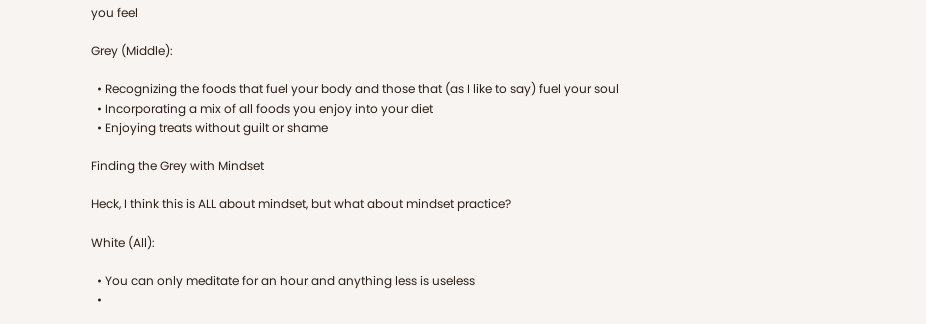you feel

Grey (Middle):

  • Recognizing the foods that fuel your body and those that (as I like to say) fuel your soul
  • Incorporating a mix of all foods you enjoy into your diet
  • Enjoying treats without guilt or shame

Finding the Grey with Mindset

Heck, I think this is ALL about mindset, but what about mindset practice?

White (All):

  • You can only meditate for an hour and anything less is useless
  •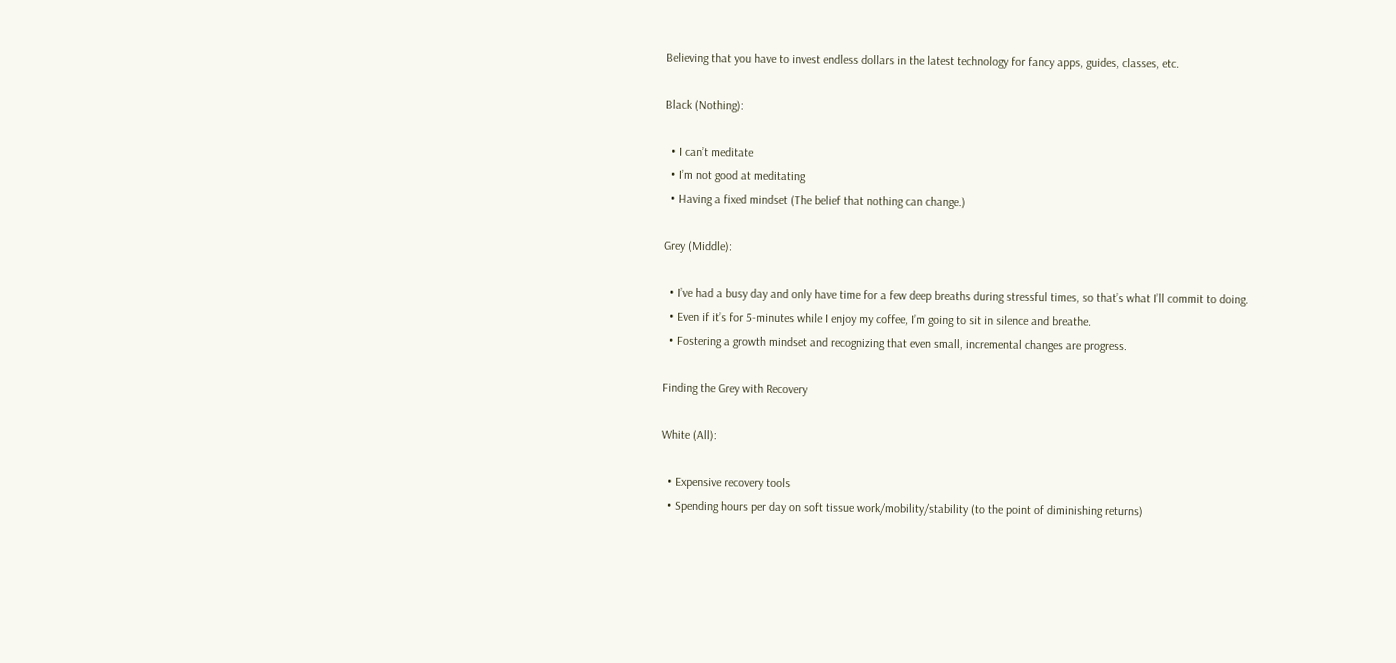Believing that you have to invest endless dollars in the latest technology for fancy apps, guides, classes, etc.

Black (Nothing):

  • I can’t meditate
  • I’m not good at meditating
  • Having a fixed mindset (The belief that nothing can change.)

Grey (Middle):

  • I’ve had a busy day and only have time for a few deep breaths during stressful times, so that’s what I’ll commit to doing.
  • Even if it’s for 5-minutes while I enjoy my coffee, I’m going to sit in silence and breathe.
  • Fostering a growth mindset and recognizing that even small, incremental changes are progress.

Finding the Grey with Recovery

White (All):

  • Expensive recovery tools
  • Spending hours per day on soft tissue work/mobility/stability (to the point of diminishing returns)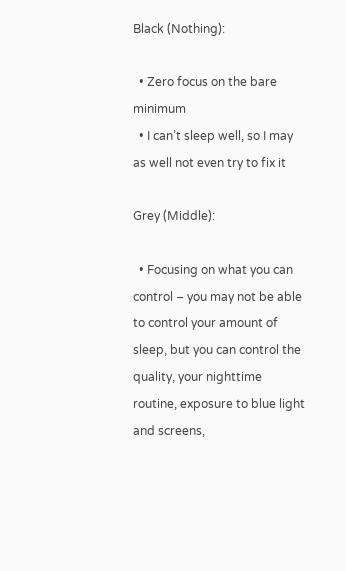Black (Nothing):

  • Zero focus on the bare minimum
  • I can’t sleep well, so I may as well not even try to fix it

Grey (Middle):

  • Focusing on what you can control – you may not be able to control your amount of sleep, but you can control the quality, your nighttime routine, exposure to blue light and screens,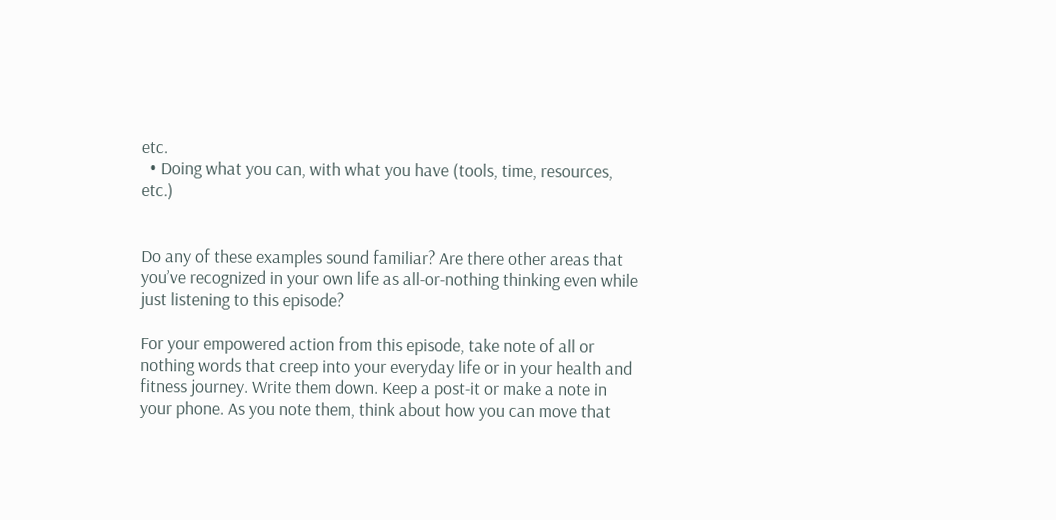etc.
  • Doing what you can, with what you have (tools, time, resources, etc.)


Do any of these examples sound familiar? Are there other areas that you’ve recognized in your own life as all-or-nothing thinking even while just listening to this episode?

For your empowered action from this episode, take note of all or nothing words that creep into your everyday life or in your health and fitness journey. Write them down. Keep a post-it or make a note in your phone. As you note them, think about how you can move that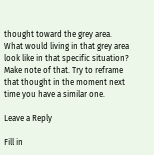thought toward the grey area. What would living in that grey area look like in that specific situation? Make note of that. Try to reframe that thought in the moment next time you have a similar one.

Leave a Reply

Fill in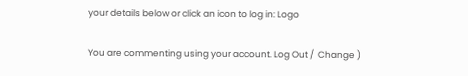your details below or click an icon to log in: Logo

You are commenting using your account. Log Out /  Change )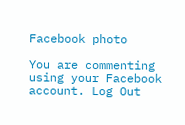Facebook photo

You are commenting using your Facebook account. Log Out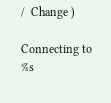/  Change )

Connecting to %s